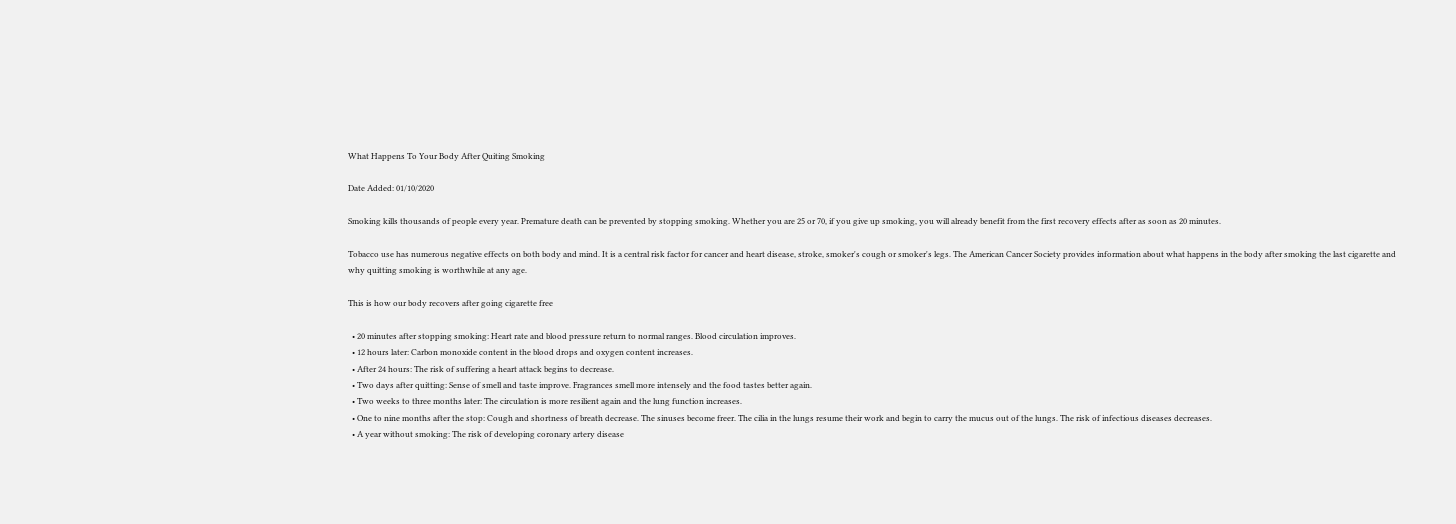What Happens To Your Body After Quiting Smoking

Date Added: 01/10/2020

Smoking kills thousands of people every year. Premature death can be prevented by stopping smoking. Whether you are 25 or 70, if you give up smoking, you will already benefit from the first recovery effects after as soon as 20 minutes.

Tobacco use has numerous negative effects on both body and mind. It is a central risk factor for cancer and heart disease, stroke, smoker's cough or smoker's legs. The American Cancer Society provides information about what happens in the body after smoking the last cigarette and why quitting smoking is worthwhile at any age.

This is how our body recovers after going cigarette free

  • 20 minutes after stopping smoking: Heart rate and blood pressure return to normal ranges. Blood circulation improves.
  • 12 hours later: Carbon monoxide content in the blood drops and oxygen content increases.
  • After 24 hours: The risk of suffering a heart attack begins to decrease.
  • Two days after quitting: Sense of smell and taste improve. Fragrances smell more intensely and the food tastes better again.
  • Two weeks to three months later: The circulation is more resilient again and the lung function increases.
  • One to nine months after the stop: Cough and shortness of breath decrease. The sinuses become freer. The cilia in the lungs resume their work and begin to carry the mucus out of the lungs. The risk of infectious diseases decreases.
  • A year without smoking: The risk of developing coronary artery disease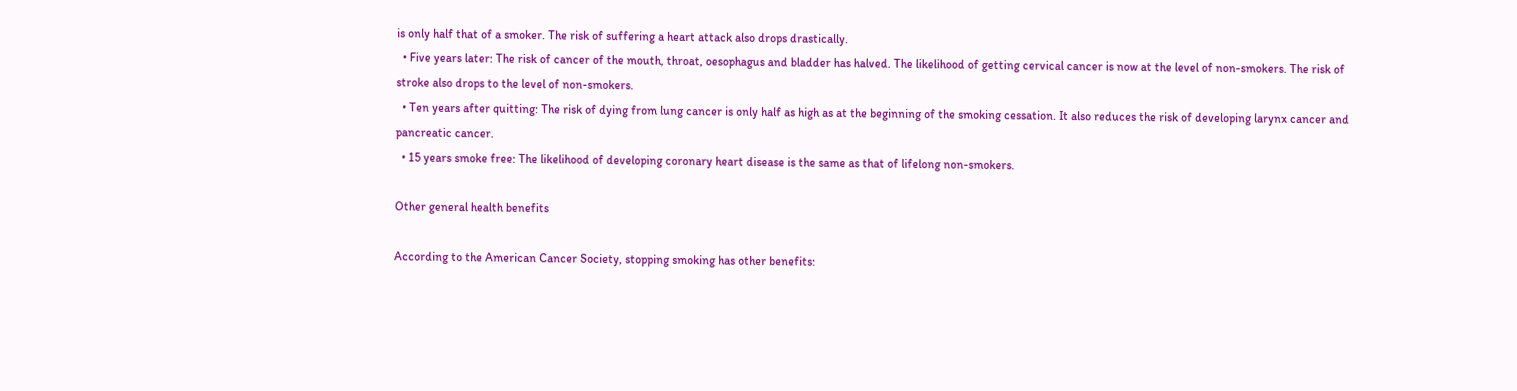is only half that of a smoker. The risk of suffering a heart attack also drops drastically.
  • Five years later: The risk of cancer of the mouth, throat, oesophagus and bladder has halved. The likelihood of getting cervical cancer is now at the level of non-smokers. The risk of stroke also drops to the level of non-smokers.
  • Ten years after quitting: The risk of dying from lung cancer is only half as high as at the beginning of the smoking cessation. It also reduces the risk of developing larynx cancer and pancreatic cancer.
  • 15 years smoke free: The likelihood of developing coronary heart disease is the same as that of lifelong non-smokers.

Other general health benefits

According to the American Cancer Society, stopping smoking has other benefits: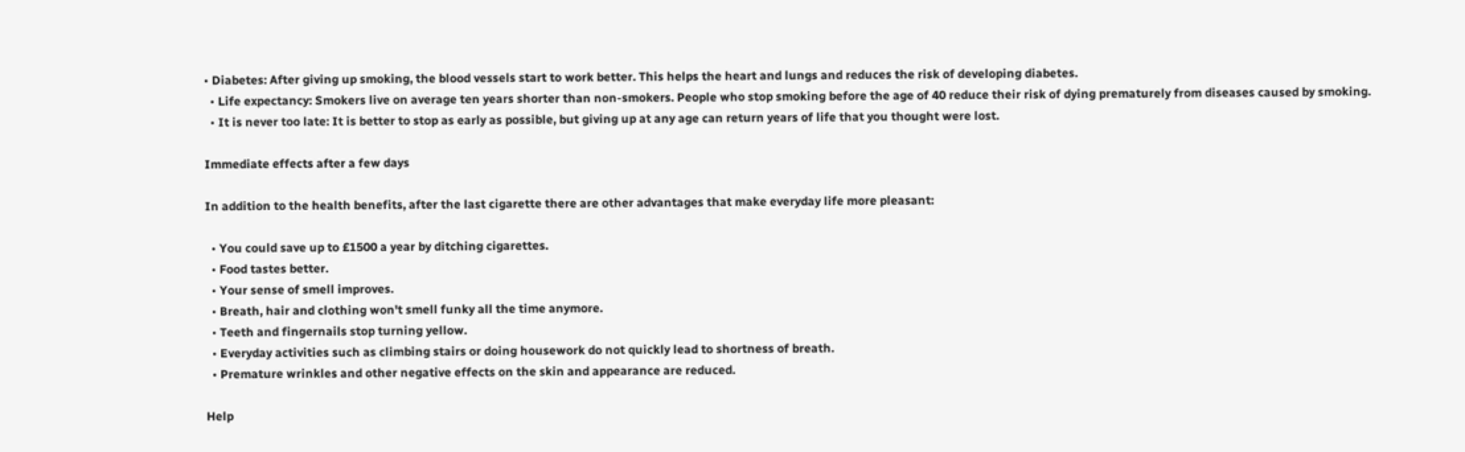• Diabetes: After giving up smoking, the blood vessels start to work better. This helps the heart and lungs and reduces the risk of developing diabetes.
  • Life expectancy: Smokers live on average ten years shorter than non-smokers. People who stop smoking before the age of 40 reduce their risk of dying prematurely from diseases caused by smoking.
  • It is never too late: It is better to stop as early as possible, but giving up at any age can return years of life that you thought were lost.

Immediate effects after a few days

In addition to the health benefits, after the last cigarette there are other advantages that make everyday life more pleasant:

  • You could save up to £1500 a year by ditching cigarettes.
  • Food tastes better.
  • Your sense of smell improves.
  • Breath, hair and clothing won't smell funky all the time anymore.
  • Teeth and fingernails stop turning yellow.
  • Everyday activities such as climbing stairs or doing housework do not quickly lead to shortness of breath.
  • Premature wrinkles and other negative effects on the skin and appearance are reduced.

Help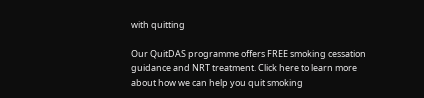with quitting

Our QuitDAS programme offers FREE smoking cessation guidance and NRT treatment. Click here to learn more about how we can help you quit smoking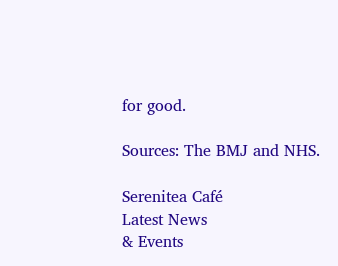for good.

Sources: The BMJ and NHS.

Serenitea Café
Latest News
& Events